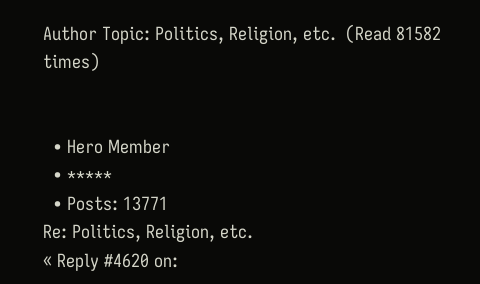Author Topic: Politics, Religion, etc.  (Read 81582 times)


  • Hero Member
  • *****
  • Posts: 13771
Re: Politics, Religion, etc.
« Reply #4620 on: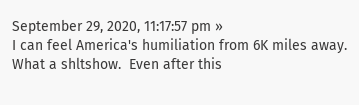September 29, 2020, 11:17:57 pm »
I can feel America's humiliation from 6K miles away.  What a shltshow.  Even after this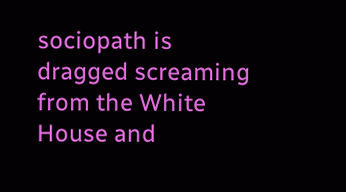sociopath is dragged screaming from the White House and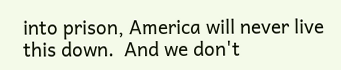into prison, America will never live this down.  And we don't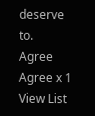deserve to.
Agree Agree x 1 View List